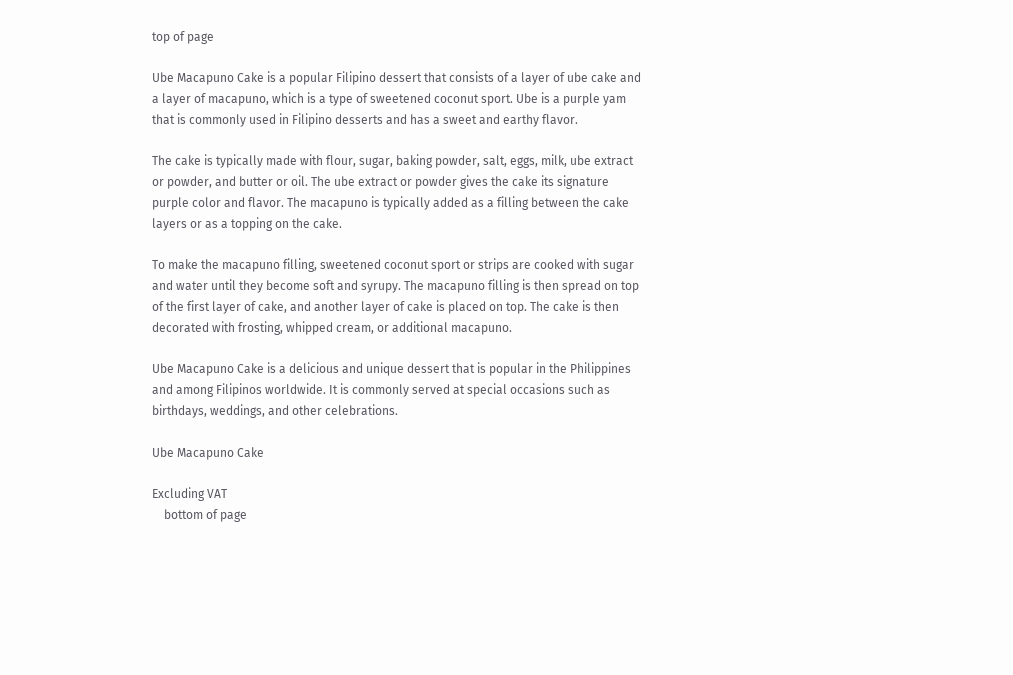top of page

Ube Macapuno Cake is a popular Filipino dessert that consists of a layer of ube cake and a layer of macapuno, which is a type of sweetened coconut sport. Ube is a purple yam that is commonly used in Filipino desserts and has a sweet and earthy flavor.

The cake is typically made with flour, sugar, baking powder, salt, eggs, milk, ube extract or powder, and butter or oil. The ube extract or powder gives the cake its signature purple color and flavor. The macapuno is typically added as a filling between the cake layers or as a topping on the cake.

To make the macapuno filling, sweetened coconut sport or strips are cooked with sugar and water until they become soft and syrupy. The macapuno filling is then spread on top of the first layer of cake, and another layer of cake is placed on top. The cake is then decorated with frosting, whipped cream, or additional macapuno.

Ube Macapuno Cake is a delicious and unique dessert that is popular in the Philippines and among Filipinos worldwide. It is commonly served at special occasions such as birthdays, weddings, and other celebrations.

Ube Macapuno Cake

Excluding VAT
    bottom of page